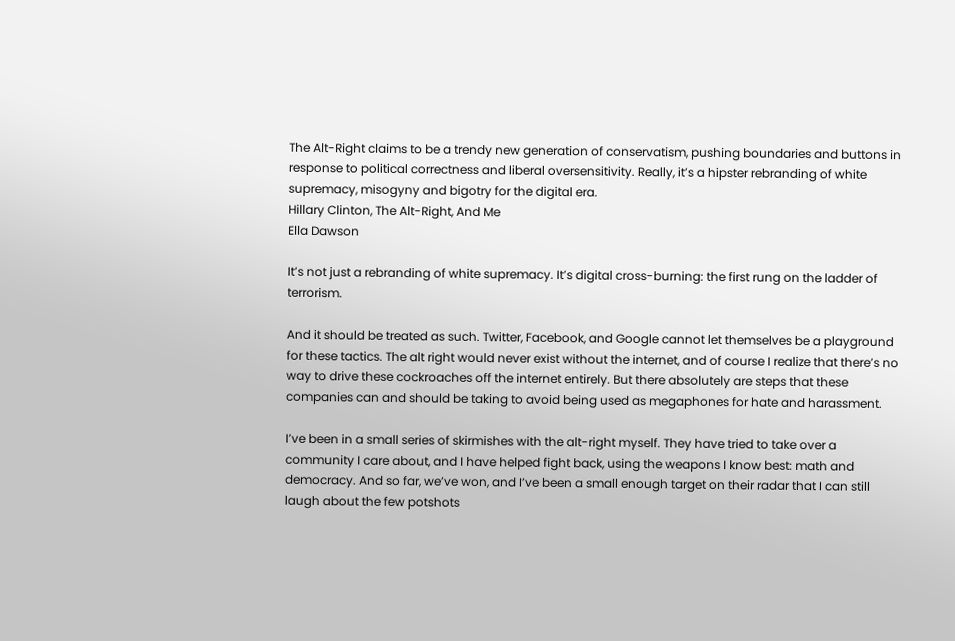The Alt-Right claims to be a trendy new generation of conservatism, pushing boundaries and buttons in response to political correctness and liberal oversensitivity. Really, it’s a hipster rebranding of white supremacy, misogyny and bigotry for the digital era.
Hillary Clinton, The Alt-Right, And Me
Ella Dawson

It’s not just a rebranding of white supremacy. It’s digital cross-burning: the first rung on the ladder of terrorism.

And it should be treated as such. Twitter, Facebook, and Google cannot let themselves be a playground for these tactics. The alt right would never exist without the internet, and of course I realize that there’s no way to drive these cockroaches off the internet entirely. But there absolutely are steps that these companies can and should be taking to avoid being used as megaphones for hate and harassment.

I’ve been in a small series of skirmishes with the alt-right myself. They have tried to take over a community I care about, and I have helped fight back, using the weapons I know best: math and democracy. And so far, we’ve won, and I’ve been a small enough target on their radar that I can still laugh about the few potshots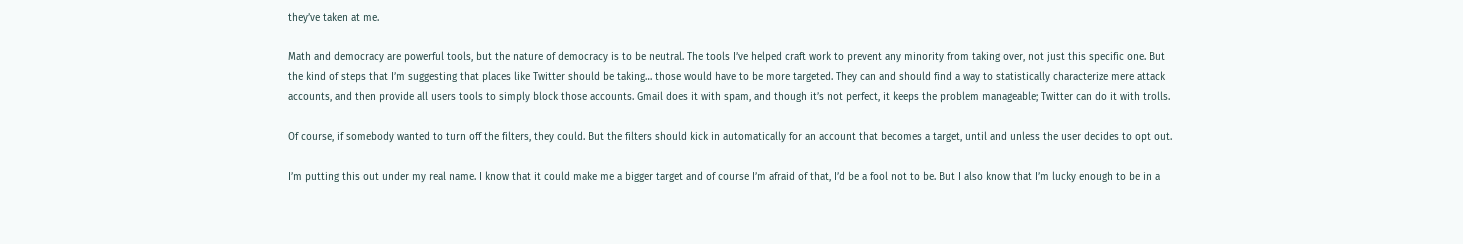they’ve taken at me.

Math and democracy are powerful tools, but the nature of democracy is to be neutral. The tools I’ve helped craft work to prevent any minority from taking over, not just this specific one. But the kind of steps that I’m suggesting that places like Twitter should be taking… those would have to be more targeted. They can and should find a way to statistically characterize mere attack accounts, and then provide all users tools to simply block those accounts. Gmail does it with spam, and though it’s not perfect, it keeps the problem manageable; Twitter can do it with trolls.

Of course, if somebody wanted to turn off the filters, they could. But the filters should kick in automatically for an account that becomes a target, until and unless the user decides to opt out.

I’m putting this out under my real name. I know that it could make me a bigger target and of course I’m afraid of that, I’d be a fool not to be. But I also know that I’m lucky enough to be in a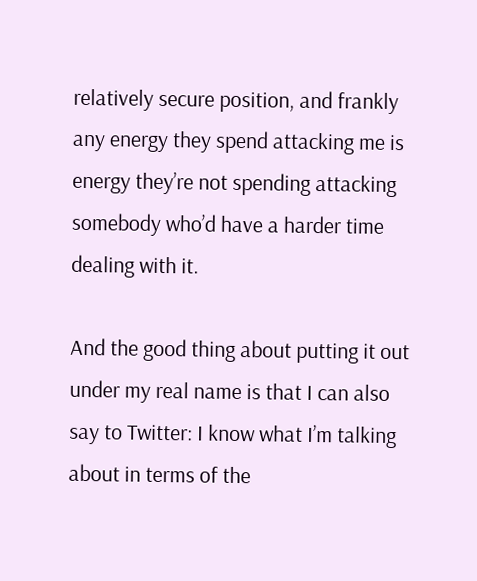relatively secure position, and frankly any energy they spend attacking me is energy they’re not spending attacking somebody who’d have a harder time dealing with it.

And the good thing about putting it out under my real name is that I can also say to Twitter: I know what I’m talking about in terms of the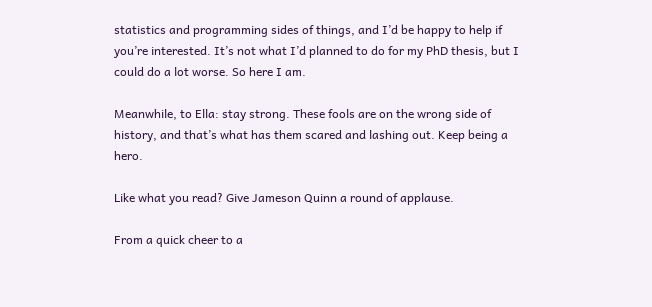statistics and programming sides of things, and I’d be happy to help if you’re interested. It’s not what I’d planned to do for my PhD thesis, but I could do a lot worse. So here I am.

Meanwhile, to Ella: stay strong. These fools are on the wrong side of history, and that’s what has them scared and lashing out. Keep being a hero.

Like what you read? Give Jameson Quinn a round of applause.

From a quick cheer to a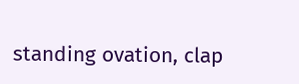standing ovation, clap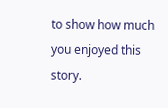to show how much you enjoyed this story.